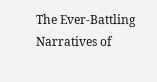The Ever-Battling Narratives of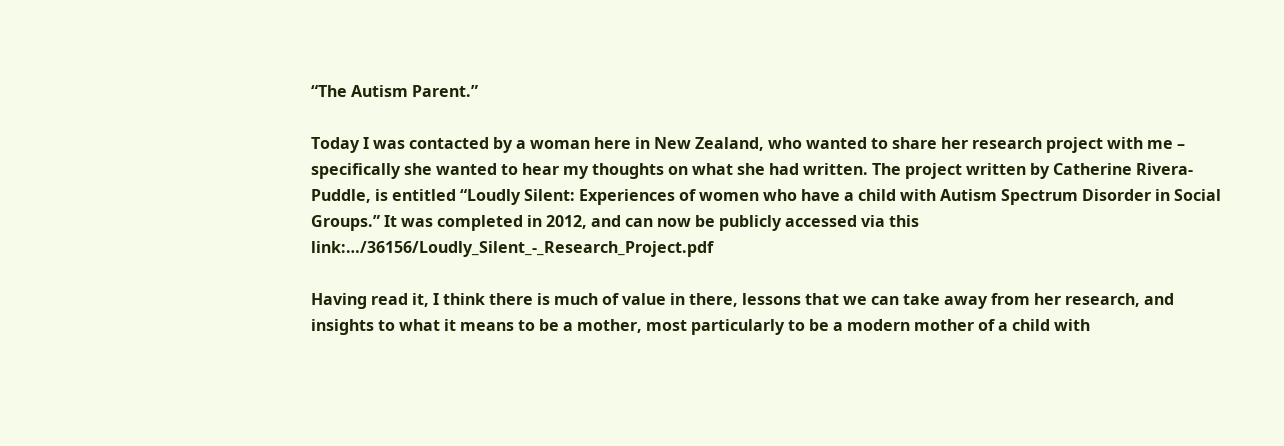“The Autism Parent.”

Today I was contacted by a woman here in New Zealand, who wanted to share her research project with me – specifically she wanted to hear my thoughts on what she had written. The project written by Catherine Rivera-Puddle, is entitled “Loudly Silent: Experiences of women who have a child with Autism Spectrum Disorder in Social Groups.” It was completed in 2012, and can now be publicly accessed via this link:…/36156/Loudly_Silent_-_Research_Project.pdf

Having read it, I think there is much of value in there, lessons that we can take away from her research, and insights to what it means to be a mother, most particularly to be a modern mother of a child with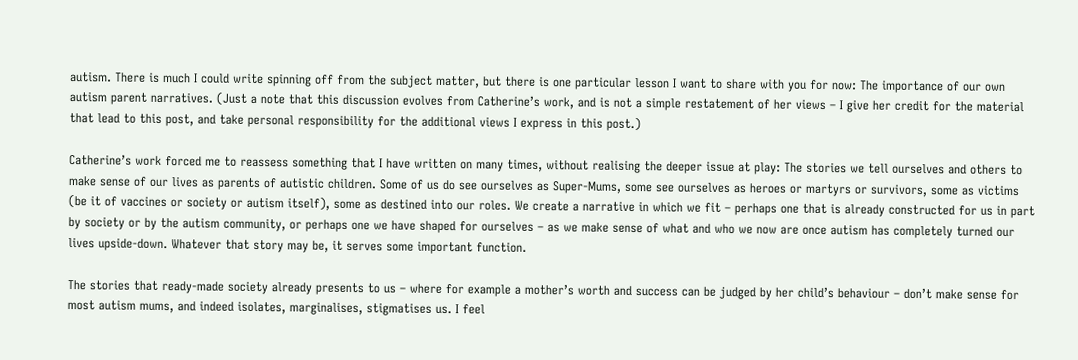autism. There is much I could write spinning off from the subject matter, but there is one particular lesson I want to share with you for now: The importance of our own autism parent narratives. (Just a note that this discussion evolves from Catherine’s work, and is not a simple restatement of her views – I give her credit for the material that lead to this post, and take personal responsibility for the additional views I express in this post.)

Catherine’s work forced me to reassess something that I have written on many times, without realising the deeper issue at play: The stories we tell ourselves and others to make sense of our lives as parents of autistic children. Some of us do see ourselves as Super-Mums, some see ourselves as heroes or martyrs or survivors, some as victims (be it of vaccines or society or autism itself), some as destined into our roles. We create a narrative in which we fit – perhaps one that is already constructed for us in part by society or by the autism community, or perhaps one we have shaped for ourselves – as we make sense of what and who we now are once autism has completely turned our lives upside-down. Whatever that story may be, it serves some important function.

The stories that ready-made society already presents to us – where for example a mother’s worth and success can be judged by her child’s behaviour – don’t make sense for most autism mums, and indeed isolates, marginalises, stigmatises us. I feel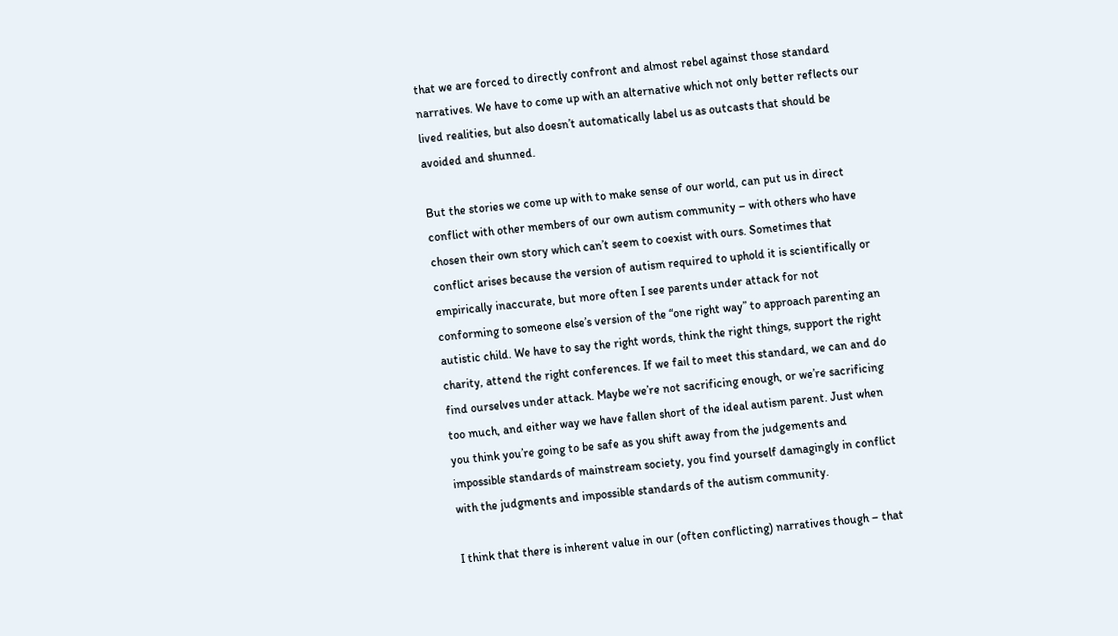that we are forced to directly confront and almost rebel against those standard narratives. We have to come up with an alternative which not only better reflects our lived realities, but also doesn’t automatically label us as outcasts that should be avoided and shunned.

But the stories we come up with to make sense of our world, can put us in direct conflict with other members of our own autism community – with others who have chosen their own story which can’t seem to coexist with ours. Sometimes that conflict arises because the version of autism required to uphold it is scientifically or empirically inaccurate, but more often I see parents under attack for not conforming to someone else’s version of the “one right way” to approach parenting an autistic child. We have to say the right words, think the right things, support the right charity, attend the right conferences. If we fail to meet this standard, we can and do find ourselves under attack. Maybe we’re not sacrificing enough, or we’re sacrificing too much, and either way we have fallen short of the ideal autism parent. Just when you think you’re going to be safe as you shift away from the judgements and impossible standards of mainstream society, you find yourself damagingly in conflict with the judgments and impossible standards of the autism community.

I think that there is inherent value in our (often conflicting) narratives though – that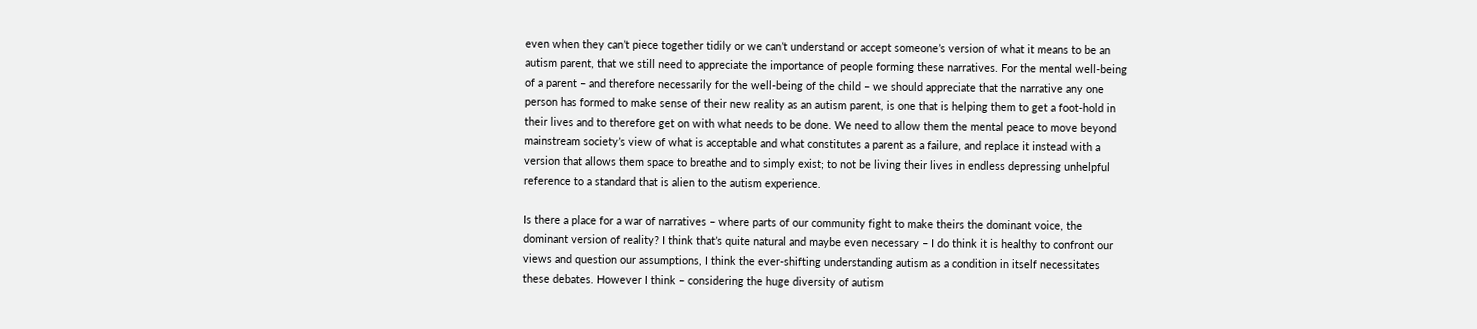even when they can’t piece together tidily or we can’t understand or accept someone’s version of what it means to be an autism parent, that we still need to appreciate the importance of people forming these narratives. For the mental well-being of a parent – and therefore necessarily for the well-being of the child – we should appreciate that the narrative any one person has formed to make sense of their new reality as an autism parent, is one that is helping them to get a foot-hold in their lives and to therefore get on with what needs to be done. We need to allow them the mental peace to move beyond mainstream society’s view of what is acceptable and what constitutes a parent as a failure, and replace it instead with a version that allows them space to breathe and to simply exist; to not be living their lives in endless depressing unhelpful reference to a standard that is alien to the autism experience.

Is there a place for a war of narratives – where parts of our community fight to make theirs the dominant voice, the dominant version of reality? I think that’s quite natural and maybe even necessary – I do think it is healthy to confront our views and question our assumptions, I think the ever-shifting understanding autism as a condition in itself necessitates these debates. However I think – considering the huge diversity of autism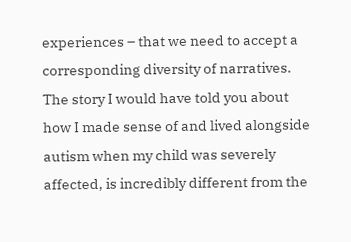experiences – that we need to accept a corresponding diversity of narratives. The story I would have told you about how I made sense of and lived alongside autism when my child was severely affected, is incredibly different from the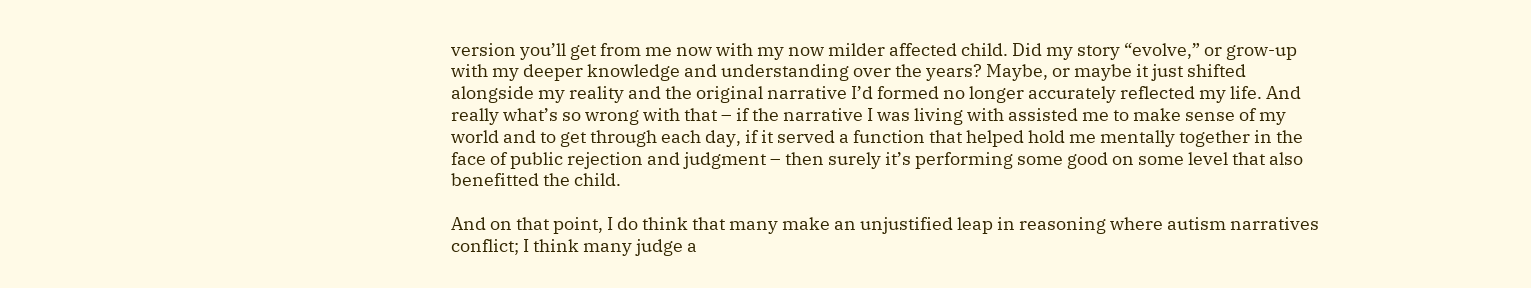version you’ll get from me now with my now milder affected child. Did my story “evolve,” or grow-up with my deeper knowledge and understanding over the years? Maybe, or maybe it just shifted alongside my reality and the original narrative I’d formed no longer accurately reflected my life. And really what’s so wrong with that – if the narrative I was living with assisted me to make sense of my world and to get through each day, if it served a function that helped hold me mentally together in the face of public rejection and judgment – then surely it’s performing some good on some level that also benefitted the child.

And on that point, I do think that many make an unjustified leap in reasoning where autism narratives conflict; I think many judge a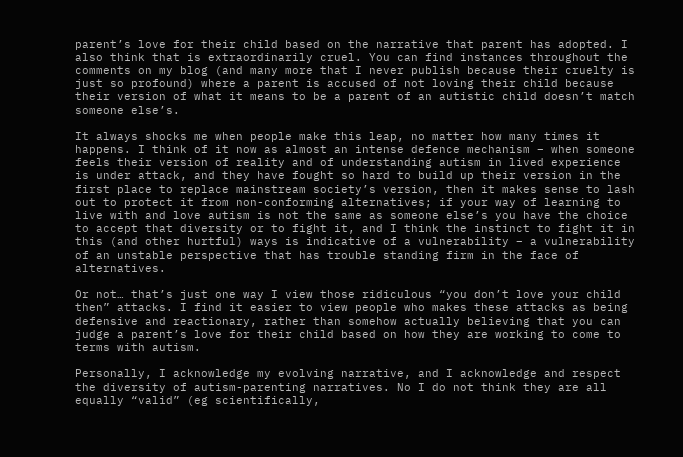parent’s love for their child based on the narrative that parent has adopted. I also think that is extraordinarily cruel. You can find instances throughout the comments on my blog (and many more that I never publish because their cruelty is just so profound) where a parent is accused of not loving their child because their version of what it means to be a parent of an autistic child doesn’t match someone else’s.

It always shocks me when people make this leap, no matter how many times it happens. I think of it now as almost an intense defence mechanism – when someone feels their version of reality and of understanding autism in lived experience is under attack, and they have fought so hard to build up their version in the first place to replace mainstream society’s version, then it makes sense to lash out to protect it from non-conforming alternatives; if your way of learning to live with and love autism is not the same as someone else’s you have the choice to accept that diversity or to fight it, and I think the instinct to fight it in this (and other hurtful) ways is indicative of a vulnerability – a vulnerability of an unstable perspective that has trouble standing firm in the face of alternatives.

Or not… that’s just one way I view those ridiculous “you don’t love your child then” attacks. I find it easier to view people who makes these attacks as being defensive and reactionary, rather than somehow actually believing that you can judge a parent’s love for their child based on how they are working to come to terms with autism.

Personally, I acknowledge my evolving narrative, and I acknowledge and respect the diversity of autism-parenting narratives. No I do not think they are all equally “valid” (eg scientifically,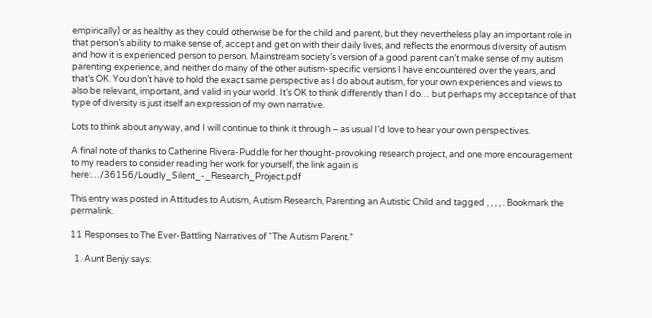empirically) or as healthy as they could otherwise be for the child and parent, but they nevertheless play an important role in that person’s ability to make sense of, accept and get on with their daily lives, and reflects the enormous diversity of autism and how it is experienced person to person. Mainstream society’s version of a good parent can’t make sense of my autism parenting experience, and neither do many of the other autism-specific versions I have encountered over the years, and that’s OK. You don’t have to hold the exact same perspective as I do about autism, for your own experiences and views to also be relevant, important, and valid in your world. It’s OK to think differently than I do… but perhaps my acceptance of that type of diversity is just itself an expression of my own narrative.

Lots to think about anyway, and I will continue to think it through – as usual I’d love to hear your own perspectives.

A final note of thanks to Catherine Rivera-Puddle for her thought-provoking research project, and one more encouragement to my readers to consider reading her work for yourself, the link again is here:…/36156/Loudly_Silent_-_Research_Project.pdf

This entry was posted in Attitudes to Autism, Autism Research, Parenting an Autistic Child and tagged , , , , . Bookmark the permalink.

11 Responses to The Ever-Battling Narratives of “The Autism Parent.”

  1. Aunt Benjy says: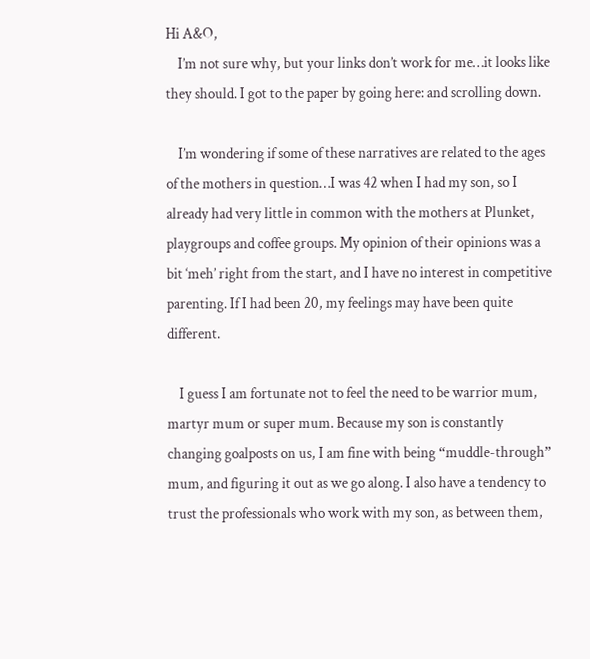Hi A&O,
    I’m not sure why, but your links don’t work for me…it looks like they should. I got to the paper by going here: and scrolling down.

    I’m wondering if some of these narratives are related to the ages of the mothers in question…I was 42 when I had my son, so I already had very little in common with the mothers at Plunket, playgroups and coffee groups. My opinion of their opinions was a bit ‘meh’ right from the start, and I have no interest in competitive parenting. If I had been 20, my feelings may have been quite different.

    I guess I am fortunate not to feel the need to be warrior mum, martyr mum or super mum. Because my son is constantly changing goalposts on us, I am fine with being “muddle-through” mum, and figuring it out as we go along. I also have a tendency to trust the professionals who work with my son, as between them,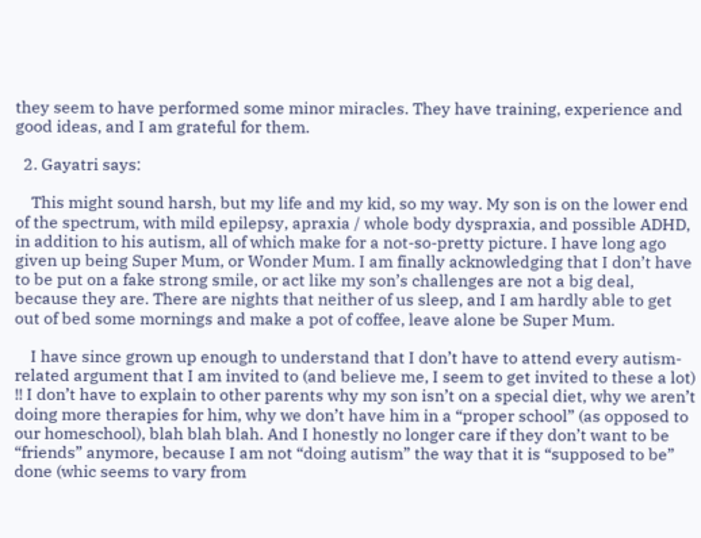they seem to have performed some minor miracles. They have training, experience and good ideas, and I am grateful for them.

  2. Gayatri says:

    This might sound harsh, but my life and my kid, so my way. My son is on the lower end of the spectrum, with mild epilepsy, apraxia / whole body dyspraxia, and possible ADHD, in addition to his autism, all of which make for a not-so-pretty picture. I have long ago given up being Super Mum, or Wonder Mum. I am finally acknowledging that I don’t have to be put on a fake strong smile, or act like my son’s challenges are not a big deal, because they are. There are nights that neither of us sleep, and I am hardly able to get out of bed some mornings and make a pot of coffee, leave alone be Super Mum.

    I have since grown up enough to understand that I don’t have to attend every autism-related argument that I am invited to (and believe me, I seem to get invited to these a lot) !! I don’t have to explain to other parents why my son isn’t on a special diet, why we aren’t doing more therapies for him, why we don’t have him in a “proper school” (as opposed to our homeschool), blah blah blah. And I honestly no longer care if they don’t want to be “friends” anymore, because I am not “doing autism” the way that it is “supposed to be” done (whic seems to vary from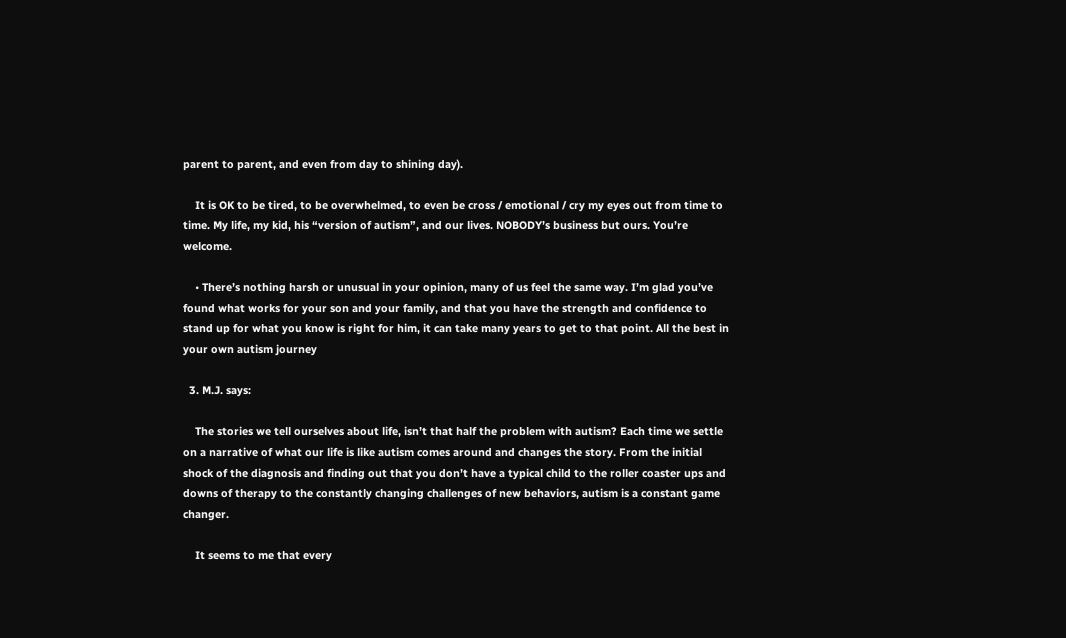parent to parent, and even from day to shining day).

    It is OK to be tired, to be overwhelmed, to even be cross / emotional / cry my eyes out from time to time. My life, my kid, his “version of autism”, and our lives. NOBODY’s business but ours. You’re welcome.

    • There’s nothing harsh or unusual in your opinion, many of us feel the same way. I’m glad you’ve found what works for your son and your family, and that you have the strength and confidence to stand up for what you know is right for him, it can take many years to get to that point. All the best in your own autism journey

  3. M.J. says:

    The stories we tell ourselves about life, isn’t that half the problem with autism? Each time we settle on a narrative of what our life is like autism comes around and changes the story. From the initial shock of the diagnosis and finding out that you don’t have a typical child to the roller coaster ups and downs of therapy to the constantly changing challenges of new behaviors, autism is a constant game changer.

    It seems to me that every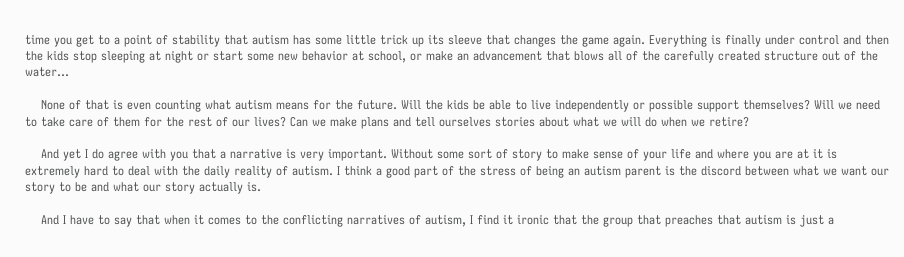time you get to a point of stability that autism has some little trick up its sleeve that changes the game again. Everything is finally under control and then the kids stop sleeping at night or start some new behavior at school, or make an advancement that blows all of the carefully created structure out of the water…

    None of that is even counting what autism means for the future. Will the kids be able to live independently or possible support themselves? Will we need to take care of them for the rest of our lives? Can we make plans and tell ourselves stories about what we will do when we retire?

    And yet I do agree with you that a narrative is very important. Without some sort of story to make sense of your life and where you are at it is extremely hard to deal with the daily reality of autism. I think a good part of the stress of being an autism parent is the discord between what we want our story to be and what our story actually is.

    And I have to say that when it comes to the conflicting narratives of autism, I find it ironic that the group that preaches that autism is just a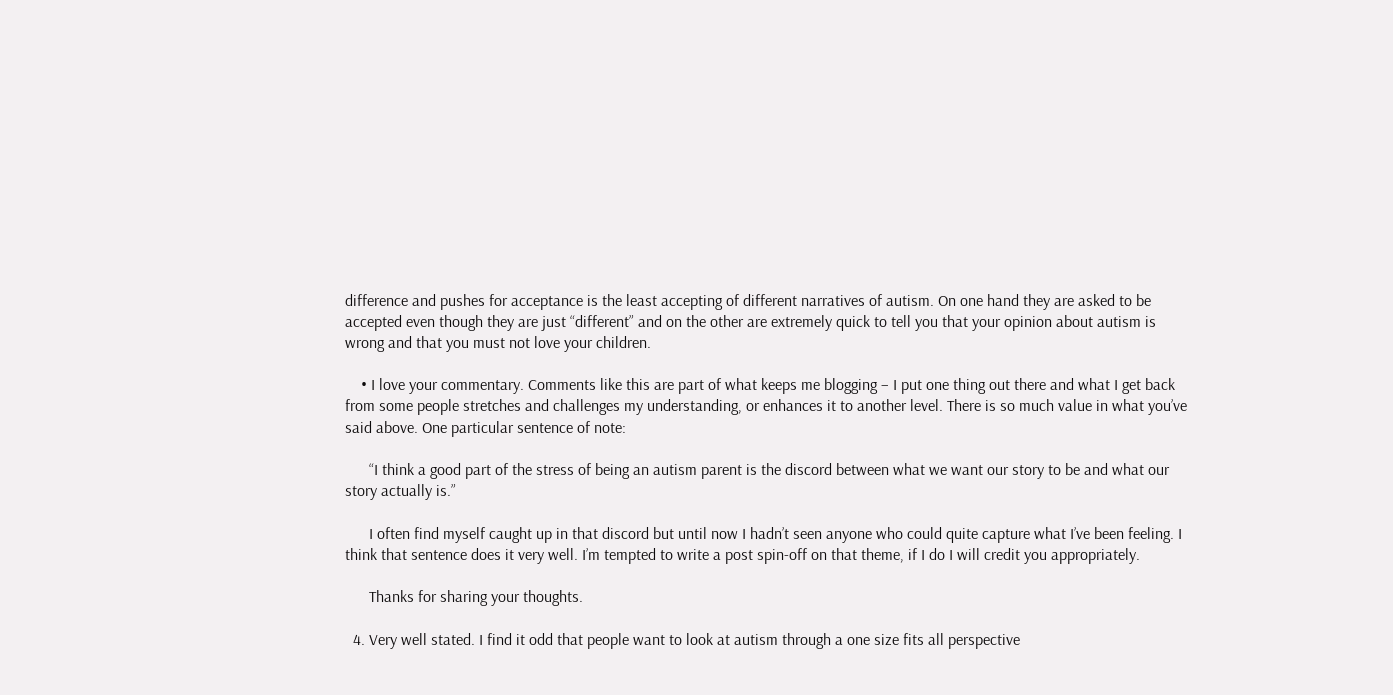difference and pushes for acceptance is the least accepting of different narratives of autism. On one hand they are asked to be accepted even though they are just “different” and on the other are extremely quick to tell you that your opinion about autism is wrong and that you must not love your children.

    • I love your commentary. Comments like this are part of what keeps me blogging – I put one thing out there and what I get back from some people stretches and challenges my understanding, or enhances it to another level. There is so much value in what you’ve said above. One particular sentence of note:

      “I think a good part of the stress of being an autism parent is the discord between what we want our story to be and what our story actually is.”

      I often find myself caught up in that discord but until now I hadn’t seen anyone who could quite capture what I’ve been feeling. I think that sentence does it very well. I’m tempted to write a post spin-off on that theme, if I do I will credit you appropriately.

      Thanks for sharing your thoughts.

  4. Very well stated. I find it odd that people want to look at autism through a one size fits all perspective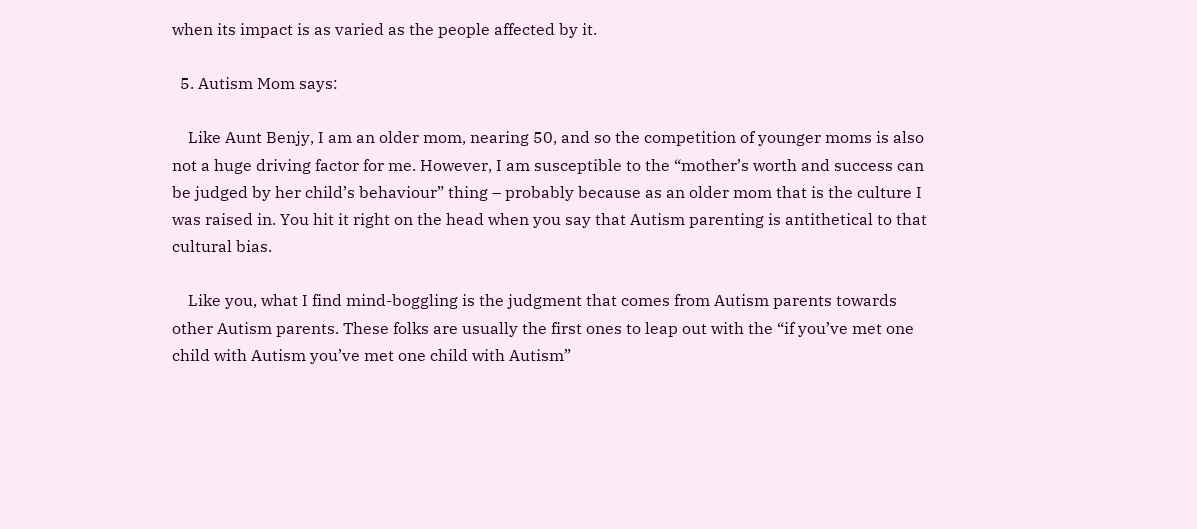when its impact is as varied as the people affected by it.

  5. Autism Mom says:

    Like Aunt Benjy, I am an older mom, nearing 50, and so the competition of younger moms is also not a huge driving factor for me. However, I am susceptible to the “mother’s worth and success can be judged by her child’s behaviour” thing – probably because as an older mom that is the culture I was raised in. You hit it right on the head when you say that Autism parenting is antithetical to that cultural bias.

    Like you, what I find mind-boggling is the judgment that comes from Autism parents towards other Autism parents. These folks are usually the first ones to leap out with the “if you’ve met one child with Autism you’ve met one child with Autism”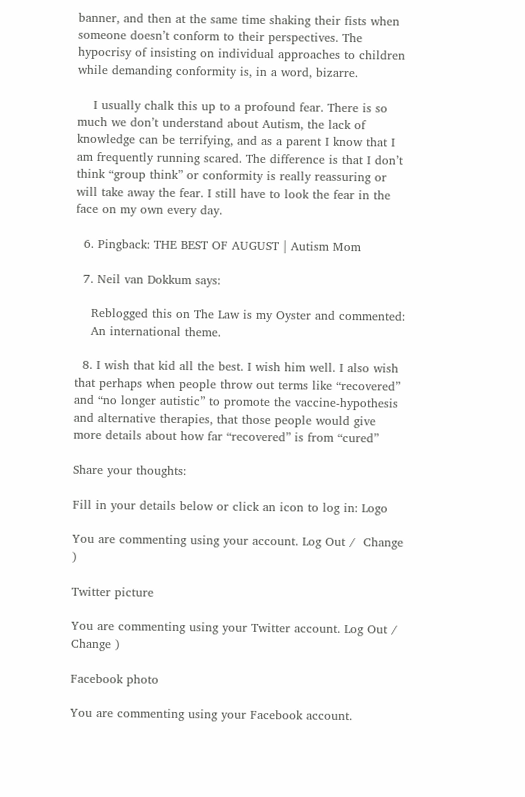banner, and then at the same time shaking their fists when someone doesn’t conform to their perspectives. The hypocrisy of insisting on individual approaches to children while demanding conformity is, in a word, bizarre.

    I usually chalk this up to a profound fear. There is so much we don’t understand about Autism, the lack of knowledge can be terrifying, and as a parent I know that I am frequently running scared. The difference is that I don’t think “group think” or conformity is really reassuring or will take away the fear. I still have to look the fear in the face on my own every day.

  6. Pingback: THE BEST OF AUGUST | Autism Mom

  7. Neil van Dokkum says:

    Reblogged this on The Law is my Oyster and commented:
    An international theme.

  8. I wish that kid all the best. I wish him well. I also wish that perhaps when people throw out terms like “recovered” and “no longer autistic” to promote the vaccine-hypothesis and alternative therapies, that those people would give more details about how far “recovered” is from “cured”

Share your thoughts:

Fill in your details below or click an icon to log in: Logo

You are commenting using your account. Log Out /  Change )

Twitter picture

You are commenting using your Twitter account. Log Out /  Change )

Facebook photo

You are commenting using your Facebook account.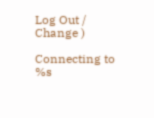Log Out /  Change )

Connecting to %s